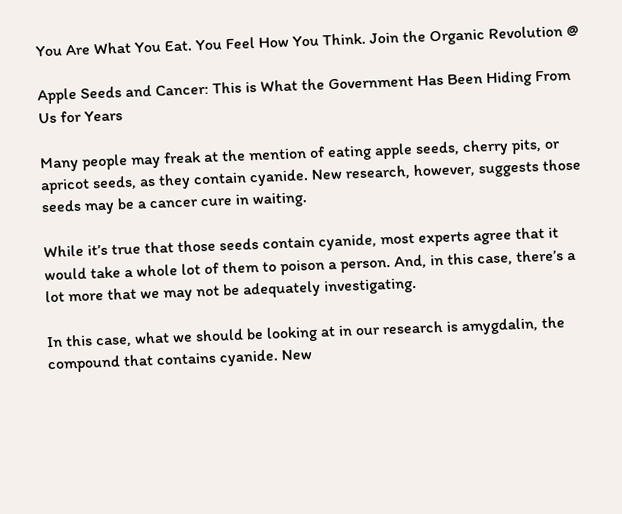You Are What You Eat. You Feel How You Think. Join the Organic Revolution @

Apple Seeds and Cancer: This is What the Government Has Been Hiding From Us for Years

Many people may freak at the mention of eating apple seeds, cherry pits, or apricot seeds, as they contain cyanide. New research, however, suggests those seeds may be a cancer cure in waiting.

While it’s true that those seeds contain cyanide, most experts agree that it would take a whole lot of them to poison a person. And, in this case, there’s a lot more that we may not be adequately investigating.

In this case, what we should be looking at in our research is amygdalin, the compound that contains cyanide. New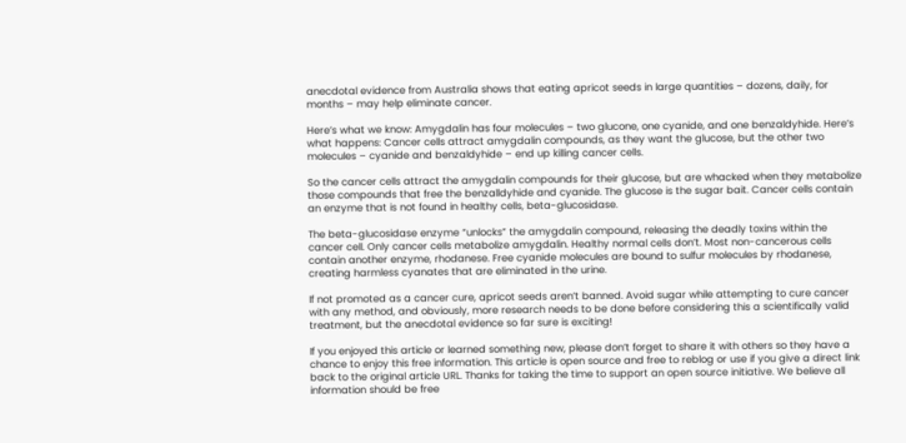anecdotal evidence from Australia shows that eating apricot seeds in large quantities – dozens, daily, for months – may help eliminate cancer.

Here’s what we know: Amygdalin has four molecules – two glucone, one cyanide, and one benzaldyhide. Here’s what happens: Cancer cells attract amygdalin compounds, as they want the glucose, but the other two molecules – cyanide and benzaldyhide – end up killing cancer cells.

So the cancer cells attract the amygdalin compounds for their glucose, but are whacked when they metabolize those compounds that free the benzalldyhide and cyanide. The glucose is the sugar bait. Cancer cells contain an enzyme that is not found in healthy cells, beta-glucosidase.

The beta-glucosidase enzyme “unlocks” the amygdalin compound, releasing the deadly toxins within the cancer cell. Only cancer cells metabolize amygdalin. Healthy normal cells don’t. Most non-cancerous cells contain another enzyme, rhodanese. Free cyanide molecules are bound to sulfur molecules by rhodanese, creating harmless cyanates that are eliminated in the urine.

If not promoted as a cancer cure, apricot seeds aren’t banned. Avoid sugar while attempting to cure cancer with any method, and obviously, more research needs to be done before considering this a scientifically valid treatment, but the anecdotal evidence so far sure is exciting!

If you enjoyed this article or learned something new, please don’t forget to share it with others so they have a chance to enjoy this free information. This article is open source and free to reblog or use if you give a direct link back to the original article URL. Thanks for taking the time to support an open source initiative. We believe all information should be free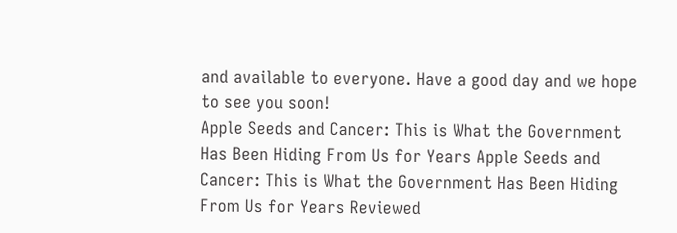and available to everyone. Have a good day and we hope to see you soon!
Apple Seeds and Cancer: This is What the Government Has Been Hiding From Us for Years Apple Seeds and Cancer: This is What the Government Has Been Hiding From Us for Years Reviewed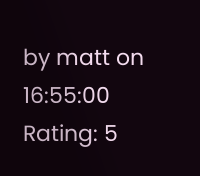by matt on 16:55:00 Rating: 5